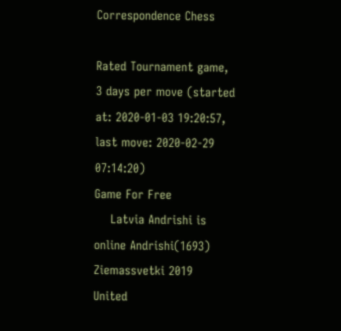Correspondence Chess

Rated Tournament game, 3 days per move (started at: 2020-01-03 19:20:57, last move: 2020-02-29 07:14:20)
Game For Free
    Latvia Andrishi is online Andrishi(1693) Ziemassvetki 2019     United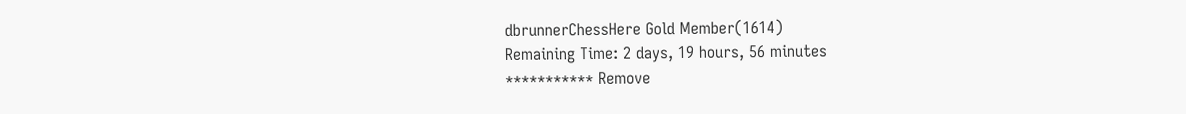dbrunnerChessHere Gold Member(1614)
Remaining Time: 2 days, 19 hours, 56 minutes
*********** Remove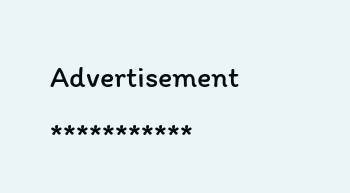Advertisement ***********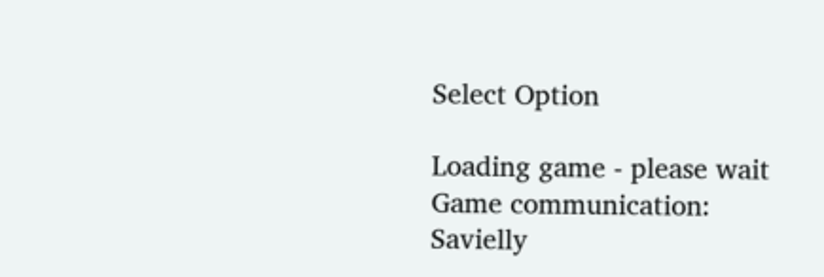Select Option

Loading game - please wait
Game communication:
Savielly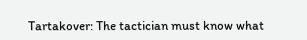Tartakover: The tactician must know what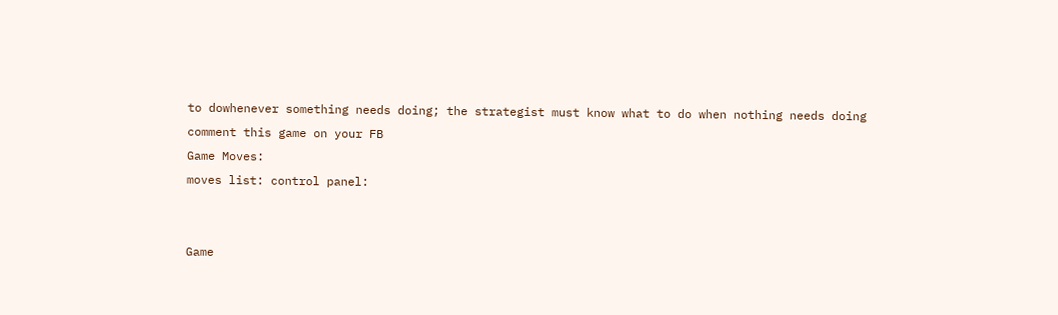to dowhenever something needs doing; the strategist must know what to do when nothing needs doing
comment this game on your FB
Game Moves:
moves list: control panel:


Game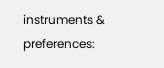instruments & preferences: